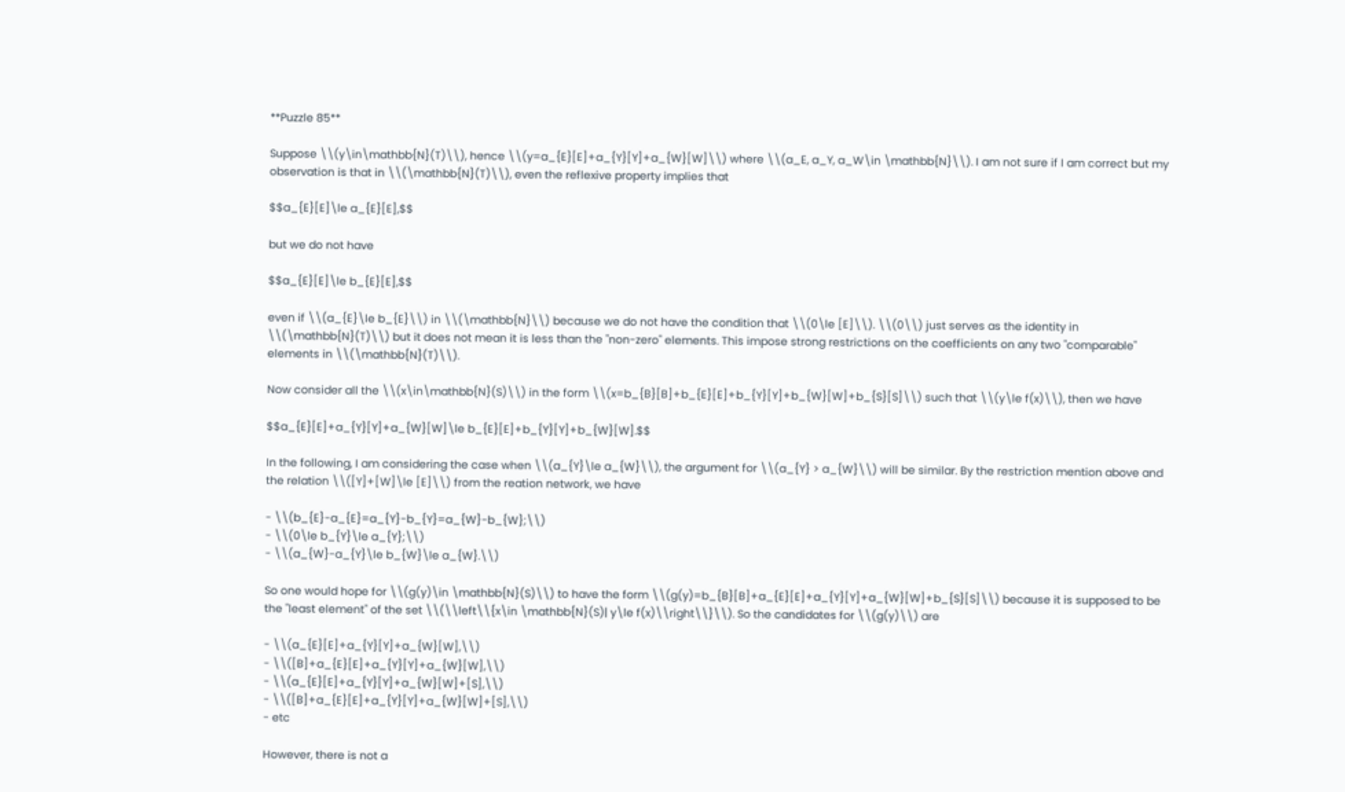**Puzzle 85**

Suppose \\(y\in\mathbb{N}(T)\\), hence \\(y=a_{E}[E]+a_{Y}[Y]+a_{W}[W]\\) where \\(a_E, a_Y, a_W\in \mathbb{N}\\). I am not sure if I am correct but my observation is that in \\(\mathbb{N}(T)\\), even the reflexive property implies that

$$a_{E}[E]\le a_{E}[E],$$

but we do not have

$$a_{E}[E]\le b_{E}[E],$$

even if \\(a_{E}\le b_{E}\\) in \\(\mathbb{N}\\) because we do not have the condition that \\(0\le [E]\\). \\(0\\) just serves as the identity in \\(\mathbb{N}(T)\\) but it does not mean it is less than the "non-zero" elements. This impose strong restrictions on the coefficients on any two "comparable" elements in \\(\mathbb{N}(T)\\).

Now consider all the \\(x\in\mathbb{N}(S)\\) in the form \\(x=b_{B}[B]+b_{E}[E]+b_{Y}[Y]+b_{W}[W]+b_{S}[S]\\) such that \\(y\le f(x)\\), then we have

$$a_{E}[E]+a_{Y}[Y]+a_{W}[W]\le b_{E}[E]+b_{Y}[Y]+b_{W}[W].$$

In the following, I am considering the case when \\(a_{Y}\le a_{W}\\), the argument for \\(a_{Y} > a_{W}\\) will be similar. By the restriction mention above and the relation \\([Y]+[W]\le [E]\\) from the reation network, we have

- \\(b_{E}-a_{E}=a_{Y}-b_{Y}=a_{W}-b_{W};\\)
- \\(0\le b_{Y}\le a_{Y};\\)
- \\(a_{W}-a_{Y}\le b_{W}\le a_{W}.\\)

So one would hope for \\(g(y)\in \mathbb{N}(S)\\) to have the form \\(g(y)=b_{B}[B]+a_{E}[E]+a_{Y}[Y]+a_{W}[W]+b_{S}[S]\\) because it is supposed to be the "least element" of the set \\(\\left\\{x\in \mathbb{N}(S)| y\le f(x)\\right\\}\\). So the candidates for \\(g(y)\\) are

- \\(a_{E}[E]+a_{Y}[Y]+a_{W}[W],\\)
- \\([B]+a_{E}[E]+a_{Y}[Y]+a_{W}[W],\\)
- \\(a_{E}[E]+a_{Y}[Y]+a_{W}[W]+[S],\\)
- \\([B]+a_{E}[E]+a_{Y}[Y]+a_{W}[W]+[S],\\)
- etc

However, there is not a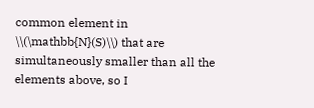common element in \\(\mathbb{N}(S)\\) that are simultaneously smaller than all the elements above, so I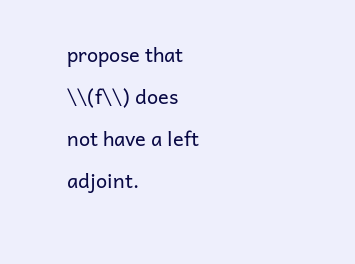propose that \\(f\\) does not have a left adjoint.